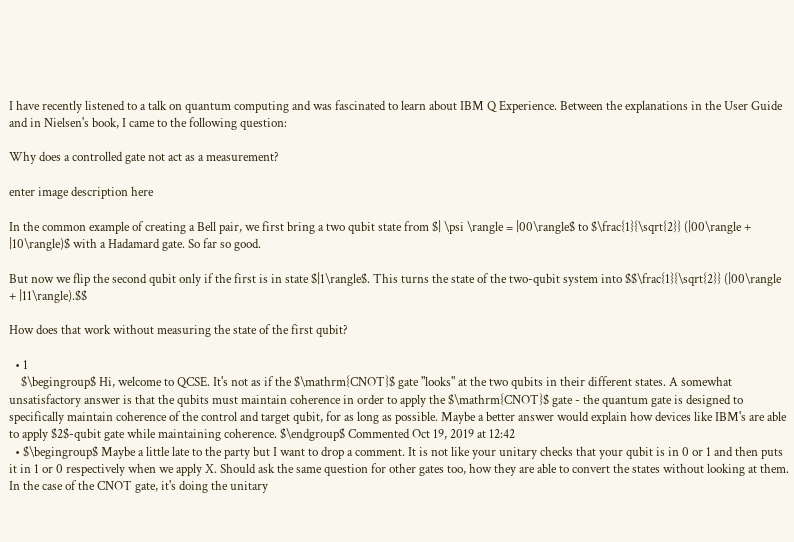I have recently listened to a talk on quantum computing and was fascinated to learn about IBM Q Experience. Between the explanations in the User Guide and in Nielsen's book, I came to the following question:

Why does a controlled gate not act as a measurement?

enter image description here

In the common example of creating a Bell pair, we first bring a two qubit state from $| \psi \rangle = |00\rangle$ to $\frac{1}{\sqrt{2}} (|00\rangle + |10\rangle)$ with a Hadamard gate. So far so good.

But now we flip the second qubit only if the first is in state $|1\rangle$. This turns the state of the two-qubit system into $$\frac{1}{\sqrt{2}} (|00\rangle + |11\rangle).$$

How does that work without measuring the state of the first qubit?

  • 1
    $\begingroup$ Hi, welcome to QCSE. It's not as if the $\mathrm{CNOT}$ gate "looks" at the two qubits in their different states. A somewhat unsatisfactory answer is that the qubits must maintain coherence in order to apply the $\mathrm{CNOT}$ gate - the quantum gate is designed to specifically maintain coherence of the control and target qubit, for as long as possible. Maybe a better answer would explain how devices like IBM's are able to apply $2$-qubit gate while maintaining coherence. $\endgroup$ Commented Oct 19, 2019 at 12:42
  • $\begingroup$ Maybe a little late to the party but I want to drop a comment. It is not like your unitary checks that your qubit is in 0 or 1 and then puts it in 1 or 0 respectively when we apply X. Should ask the same question for other gates too, how they are able to convert the states without looking at them. In the case of the CNOT gate, it's doing the unitary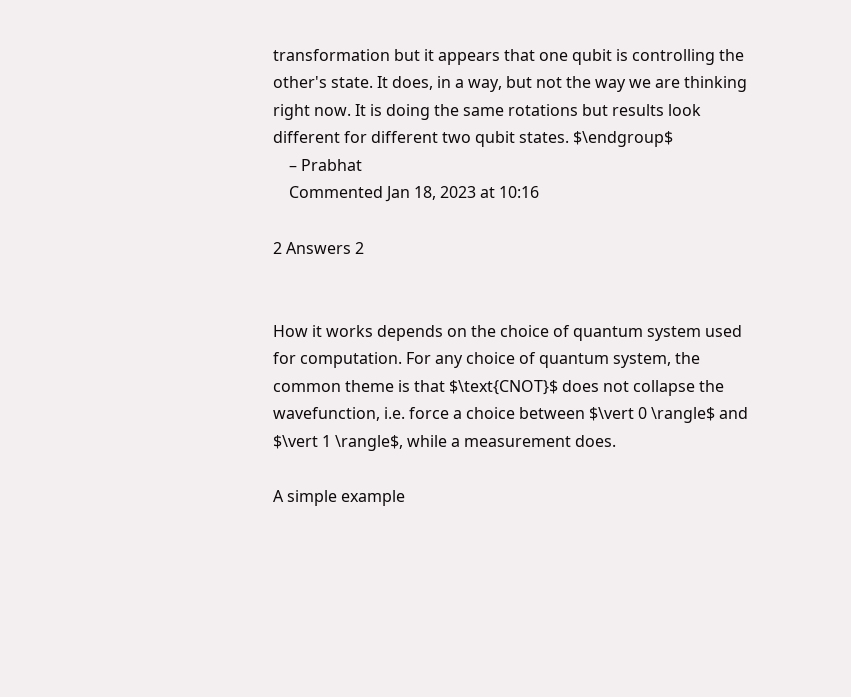transformation but it appears that one qubit is controlling the other's state. It does, in a way, but not the way we are thinking right now. It is doing the same rotations but results look different for different two qubit states. $\endgroup$
    – Prabhat
    Commented Jan 18, 2023 at 10:16

2 Answers 2


How it works depends on the choice of quantum system used for computation. For any choice of quantum system, the common theme is that $\text{CNOT}$ does not collapse the wavefunction, i.e. force a choice between $\vert 0 \rangle$ and $\vert 1 \rangle$, while a measurement does.

A simple example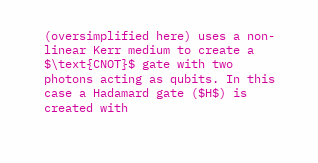(oversimplified here) uses a non-linear Kerr medium to create a $\text{CNOT}$ gate with two photons acting as qubits. In this case a Hadamard gate ($H$) is created with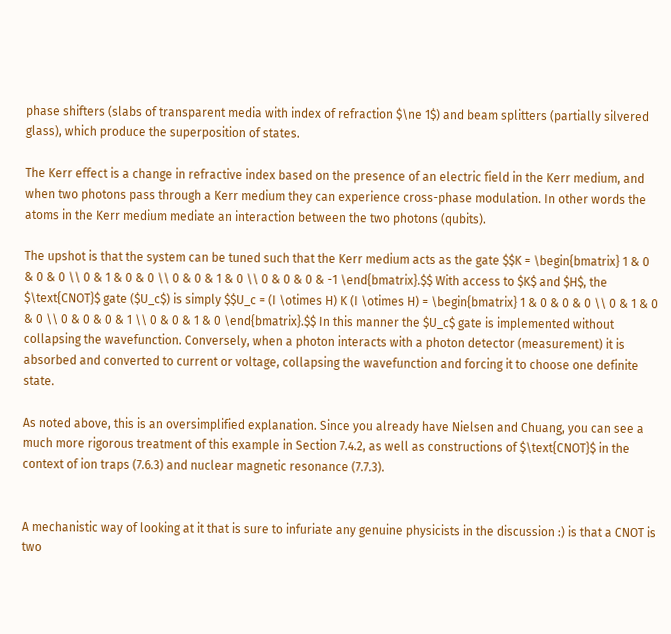phase shifters (slabs of transparent media with index of refraction $\ne 1$) and beam splitters (partially silvered glass), which produce the superposition of states.

The Kerr effect is a change in refractive index based on the presence of an electric field in the Kerr medium, and when two photons pass through a Kerr medium they can experience cross-phase modulation. In other words the atoms in the Kerr medium mediate an interaction between the two photons (qubits).

The upshot is that the system can be tuned such that the Kerr medium acts as the gate $$K = \begin{bmatrix} 1 & 0 & 0 & 0 \\ 0 & 1 & 0 & 0 \\ 0 & 0 & 1 & 0 \\ 0 & 0 & 0 & -1 \end{bmatrix}.$$ With access to $K$ and $H$, the $\text{CNOT}$ gate ($U_c$) is simply $$U_c = (I \otimes H) K (I \otimes H) = \begin{bmatrix} 1 & 0 & 0 & 0 \\ 0 & 1 & 0 & 0 \\ 0 & 0 & 0 & 1 \\ 0 & 0 & 1 & 0 \end{bmatrix}.$$ In this manner the $U_c$ gate is implemented without collapsing the wavefunction. Conversely, when a photon interacts with a photon detector (measurement) it is absorbed and converted to current or voltage, collapsing the wavefunction and forcing it to choose one definite state.

As noted above, this is an oversimplified explanation. Since you already have Nielsen and Chuang, you can see a much more rigorous treatment of this example in Section 7.4.2, as well as constructions of $\text{CNOT}$ in the context of ion traps (7.6.3) and nuclear magnetic resonance (7.7.3).


A mechanistic way of looking at it that is sure to infuriate any genuine physicists in the discussion :) is that a CNOT is two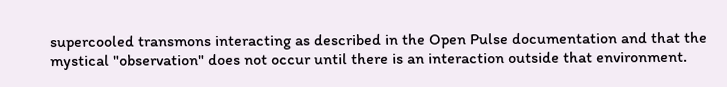supercooled transmons interacting as described in the Open Pulse documentation and that the mystical "observation" does not occur until there is an interaction outside that environment.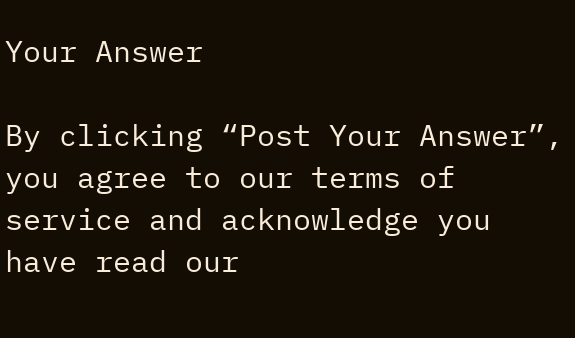Your Answer

By clicking “Post Your Answer”, you agree to our terms of service and acknowledge you have read our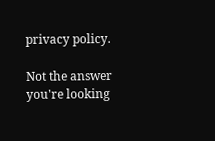privacy policy.

Not the answer you're looking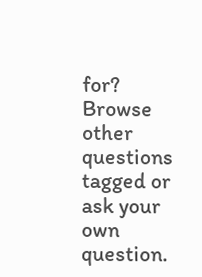for? Browse other questions tagged or ask your own question.